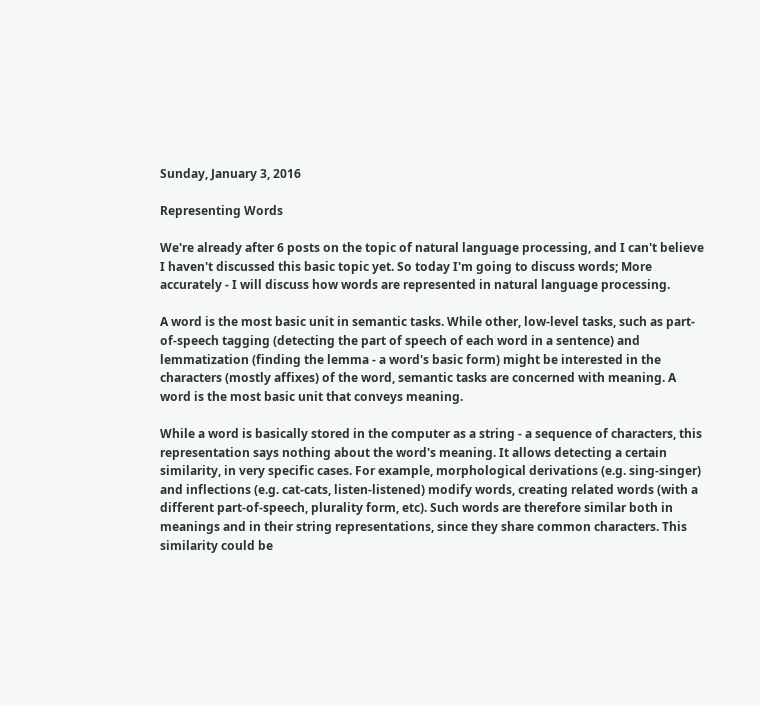Sunday, January 3, 2016

Representing Words

We're already after 6 posts on the topic of natural language processing, and I can't believe I haven't discussed this basic topic yet. So today I'm going to discuss words; More accurately - I will discuss how words are represented in natural language processing.

A word is the most basic unit in semantic tasks. While other, low-level tasks, such as part-of-speech tagging (detecting the part of speech of each word in a sentence) and lemmatization (finding the lemma - a word's basic form) might be interested in the characters (mostly affixes) of the word, semantic tasks are concerned with meaning. A word is the most basic unit that conveys meaning.

While a word is basically stored in the computer as a string - a sequence of characters, this representation says nothing about the word's meaning. It allows detecting a certain similarity, in very specific cases. For example, morphological derivations (e.g. sing-singer) and inflections (e.g. cat-cats, listen-listened) modify words, creating related words (with a different part-of-speech, plurality form, etc). Such words are therefore similar both in meanings and in their string representations, since they share common characters. This similarity could be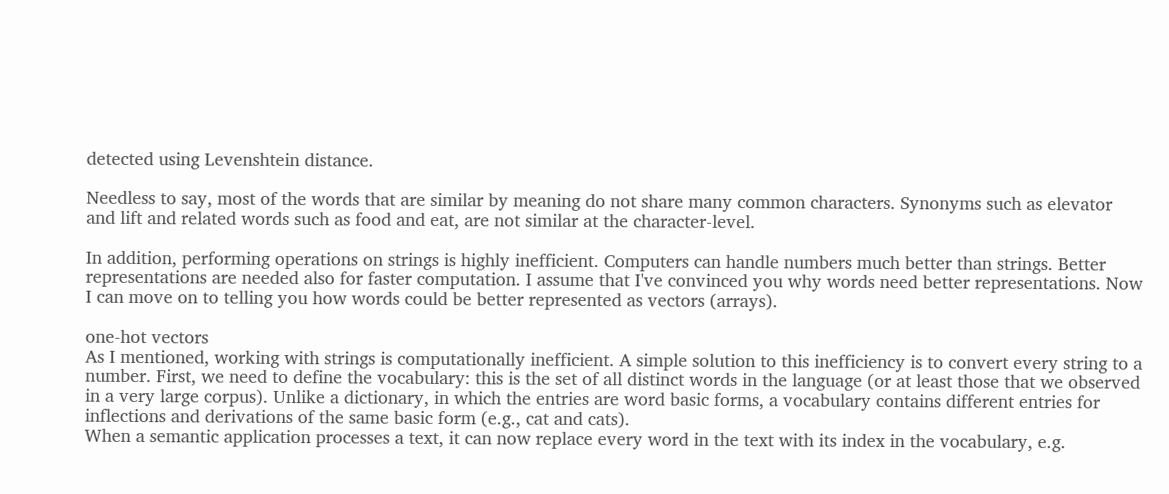detected using Levenshtein distance.

Needless to say, most of the words that are similar by meaning do not share many common characters. Synonyms such as elevator and lift and related words such as food and eat, are not similar at the character-level.

In addition, performing operations on strings is highly inefficient. Computers can handle numbers much better than strings. Better representations are needed also for faster computation. I assume that I've convinced you why words need better representations. Now I can move on to telling you how words could be better represented as vectors (arrays).

one-hot vectors
As I mentioned, working with strings is computationally inefficient. A simple solution to this inefficiency is to convert every string to a number. First, we need to define the vocabulary: this is the set of all distinct words in the language (or at least those that we observed in a very large corpus). Unlike a dictionary, in which the entries are word basic forms, a vocabulary contains different entries for inflections and derivations of the same basic form (e.g., cat and cats).
When a semantic application processes a text, it can now replace every word in the text with its index in the vocabulary, e.g.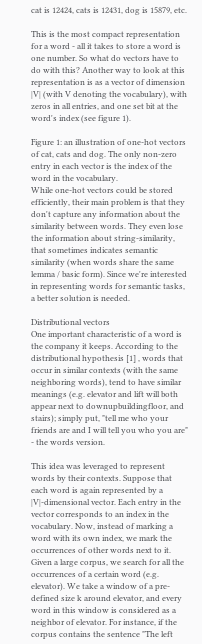cat is 12424, cats is 12431, dog is 15879, etc.

This is the most compact representation for a word - all it takes to store a word is one number. So what do vectors have to do with this? Another way to look at this representation is as a vector of dimension |V| (with V denoting the vocabulary), with zeros in all entries, and one set bit at the word's index (see figure 1).

Figure 1: an illustration of one-hot vectors of cat, cats and dog. The only non-zero entry in each vector is the index of the word in the vocabulary.
While one-hot vectors could be stored efficiently, their main problem is that they don't capture any information about the similarity between words. They even lose the information about string-similarity, that sometimes indicates semantic similarity (when words share the same lemma / basic form). Since we're interested in representing words for semantic tasks, a better solution is needed.

Distributional vectors
One important characteristic of a word is the company it keeps. According to the distributional hypothesis [1] , words that occur in similar contexts (with the same neighboring words), tend to have similar meanings (e.g. elevator and lift will both appear next to downupbuildingfloor, and stairs); simply put, "tell me who your friends are and I will tell you who you are" - the words version.

This idea was leveraged to represent words by their contexts. Suppose that each word is again represented by a |V|-dimensional vector. Each entry in the vector corresponds to an index in the vocabulary. Now, instead of marking a word with its own index, we mark the occurrences of other words next to it. Given a large corpus, we search for all the occurrences of a certain word (e.g. elevator). We take a window of a pre-defined size k around elevator, and every word in this window is considered as a neighbor of elevator. For instance, if the corpus contains the sentence "The left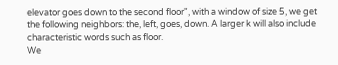elevator goes down to the second floor", with a window of size 5, we get the following neighbors: the, left, goes, down. A larger k will also include characteristic words such as floor.
We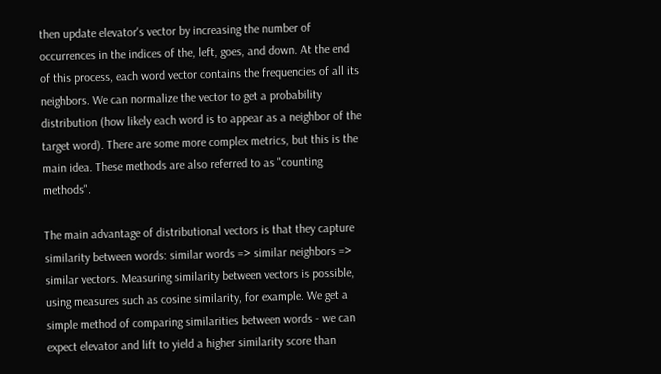then update elevator's vector by increasing the number of occurrences in the indices of the, left, goes, and down. At the end of this process, each word vector contains the frequencies of all its neighbors. We can normalize the vector to get a probability distribution (how likely each word is to appear as a neighbor of the target word). There are some more complex metrics, but this is the main idea. These methods are also referred to as "counting methods".

The main advantage of distributional vectors is that they capture similarity between words: similar words => similar neighbors => similar vectors. Measuring similarity between vectors is possible, using measures such as cosine similarity, for example. We get a simple method of comparing similarities between words - we can expect elevator and lift to yield a higher similarity score than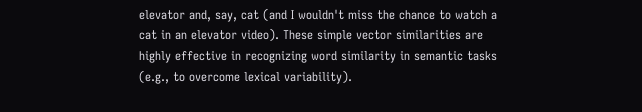elevator and, say, cat (and I wouldn't miss the chance to watch a cat in an elevator video). These simple vector similarities are highly effective in recognizing word similarity in semantic tasks (e.g., to overcome lexical variability).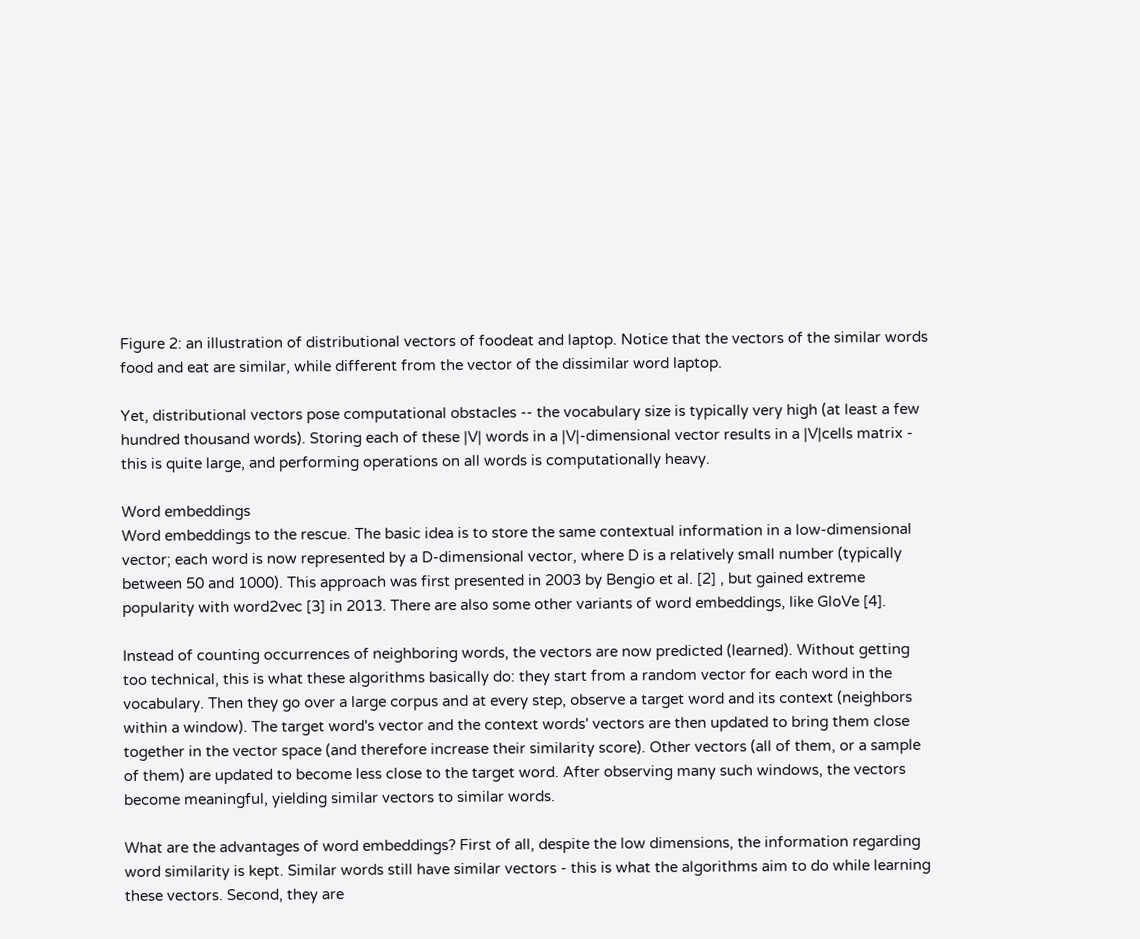Figure 2: an illustration of distributional vectors of foodeat and laptop. Notice that the vectors of the similar words food and eat are similar, while different from the vector of the dissimilar word laptop.

Yet, distributional vectors pose computational obstacles -- the vocabulary size is typically very high (at least a few hundred thousand words). Storing each of these |V| words in a |V|-dimensional vector results in a |V|cells matrix - this is quite large, and performing operations on all words is computationally heavy.

Word embeddings
Word embeddings to the rescue. The basic idea is to store the same contextual information in a low-dimensional vector; each word is now represented by a D-dimensional vector, where D is a relatively small number (typically between 50 and 1000). This approach was first presented in 2003 by Bengio et al. [2] , but gained extreme popularity with word2vec [3] in 2013. There are also some other variants of word embeddings, like GloVe [4].

Instead of counting occurrences of neighboring words, the vectors are now predicted (learned). Without getting too technical, this is what these algorithms basically do: they start from a random vector for each word in the vocabulary. Then they go over a large corpus and at every step, observe a target word and its context (neighbors within a window). The target word's vector and the context words' vectors are then updated to bring them close together in the vector space (and therefore increase their similarity score). Other vectors (all of them, or a sample of them) are updated to become less close to the target word. After observing many such windows, the vectors become meaningful, yielding similar vectors to similar words.

What are the advantages of word embeddings? First of all, despite the low dimensions, the information regarding word similarity is kept. Similar words still have similar vectors - this is what the algorithms aim to do while learning these vectors. Second, they are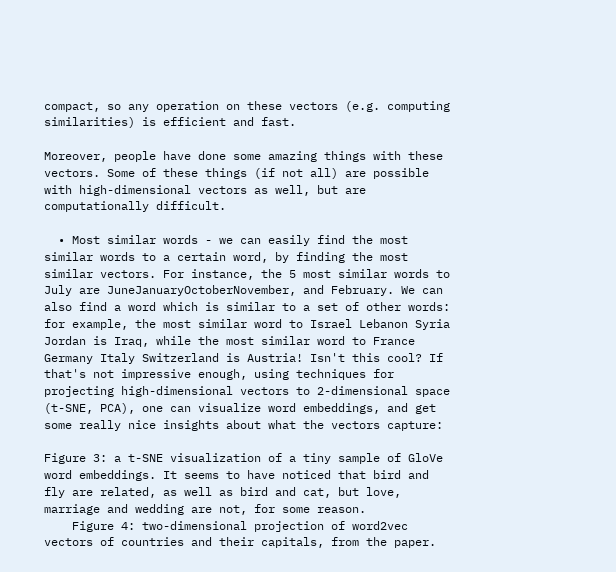compact, so any operation on these vectors (e.g. computing similarities) is efficient and fast.

Moreover, people have done some amazing things with these vectors. Some of these things (if not all) are possible with high-dimensional vectors as well, but are computationally difficult.

  • Most similar words - we can easily find the most similar words to a certain word, by finding the most similar vectors. For instance, the 5 most similar words to July are JuneJanuaryOctoberNovember, and February. We can also find a word which is similar to a set of other words: for example, the most similar word to Israel Lebanon Syria Jordan is Iraq, while the most similar word to France Germany Italy Switzerland is Austria! Isn't this cool? If that's not impressive enough, using techniques for projecting high-dimensional vectors to 2-dimensional space (t-SNE, PCA), one can visualize word embeddings, and get some really nice insights about what the vectors capture:

Figure 3: a t-SNE visualization of a tiny sample of GloVe word embeddings. It seems to have noticed that bird and fly are related, as well as bird and cat, but love, marriage and wedding are not, for some reason.
    Figure 4: two-dimensional projection of word2vec vectors of countries and their capitals, from the paper.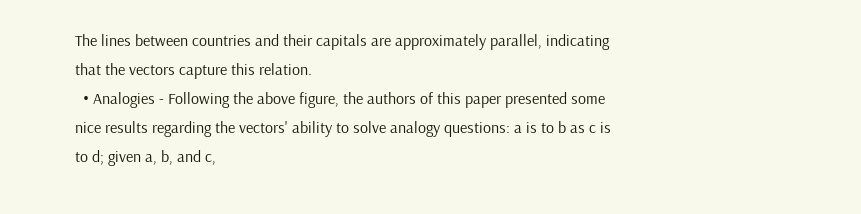The lines between countries and their capitals are approximately parallel, indicating that the vectors capture this relation.
  • Analogies - Following the above figure, the authors of this paper presented some nice results regarding the vectors' ability to solve analogy questions: a is to b as c is to d; given a, b, and c,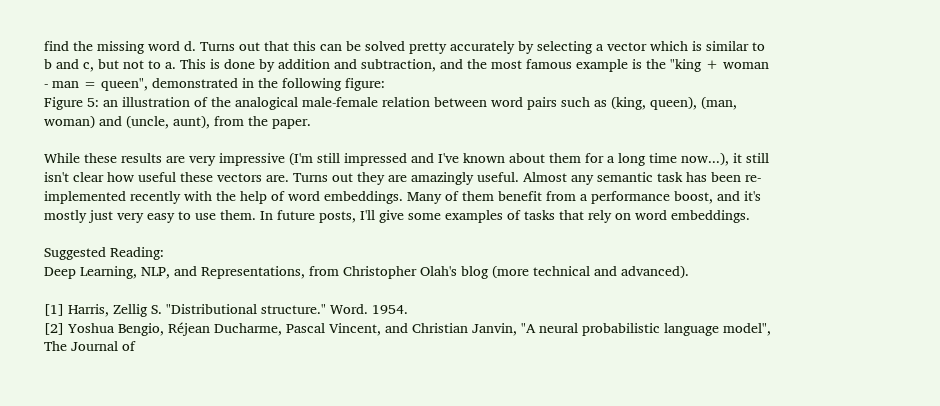find the missing word d. Turns out that this can be solved pretty accurately by selecting a vector which is similar to b and c, but not to a. This is done by addition and subtraction, and the most famous example is the "king + woman - man = queen", demonstrated in the following figure:
Figure 5: an illustration of the analogical male-female relation between word pairs such as (king, queen), (man, woman) and (uncle, aunt), from the paper.

While these results are very impressive (I'm still impressed and I've known about them for a long time now...), it still isn't clear how useful these vectors are. Turns out they are amazingly useful. Almost any semantic task has been re-implemented recently with the help of word embeddings. Many of them benefit from a performance boost, and it's mostly just very easy to use them. In future posts, I'll give some examples of tasks that rely on word embeddings.

Suggested Reading:
Deep Learning, NLP, and Representations, from Christopher Olah's blog (more technical and advanced).

[1] Harris, Zellig S. "Distributional structure." Word. 1954.
[2] Yoshua Bengio, Réjean Ducharme, Pascal Vincent, and Christian Janvin, "A neural probabilistic language model", The Journal of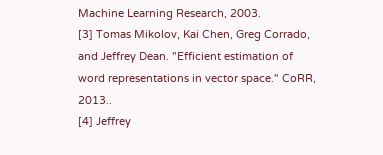Machine Learning Research, 2003.
[3] Tomas Mikolov, Kai Chen, Greg Corrado, and Jeffrey Dean. "Efficient estimation of word representations in vector space." CoRR, 2013..
[4] Jeffrey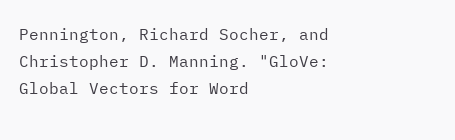Pennington, Richard Socher, and Christopher D. Manning. "GloVe: Global Vectors for Word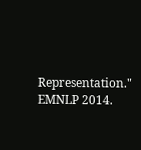Representation." EMNLP 2014.